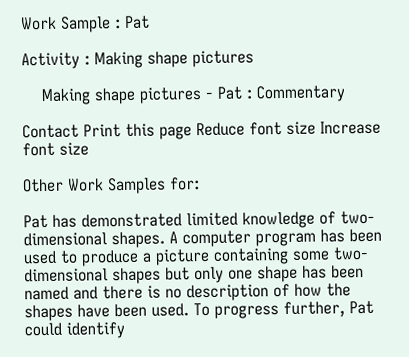Work Sample : Pat

Activity : Making shape pictures

    Making shape pictures - Pat : Commentary

Contact Print this page Reduce font size Increase font size

Other Work Samples for:

Pat has demonstrated limited knowledge of two-dimensional shapes. A computer program has been used to produce a picture containing some two-dimensional shapes but only one shape has been named and there is no description of how the shapes have been used. To progress further, Pat could identify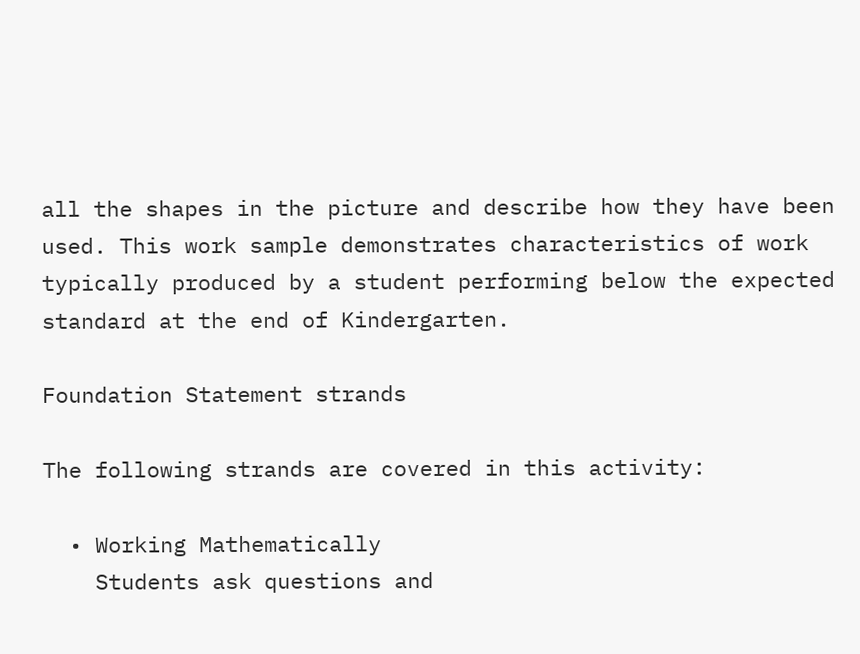all the shapes in the picture and describe how they have been used. This work sample demonstrates characteristics of work typically produced by a student performing below the expected standard at the end of Kindergarten.

Foundation Statement strands

The following strands are covered in this activity:

  • Working Mathematically
    Students ask questions and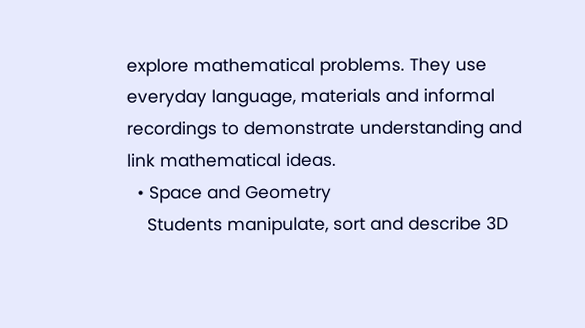explore mathematical problems. They use everyday language, materials and informal recordings to demonstrate understanding and link mathematical ideas.
  • Space and Geometry
    Students manipulate, sort and describe 3D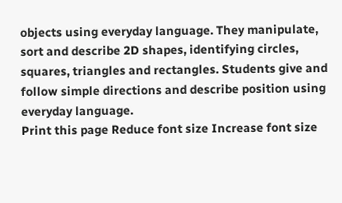objects using everyday language. They manipulate, sort and describe 2D shapes, identifying circles, squares, triangles and rectangles. Students give and follow simple directions and describe position using everyday language.
Print this page Reduce font size Increase font size